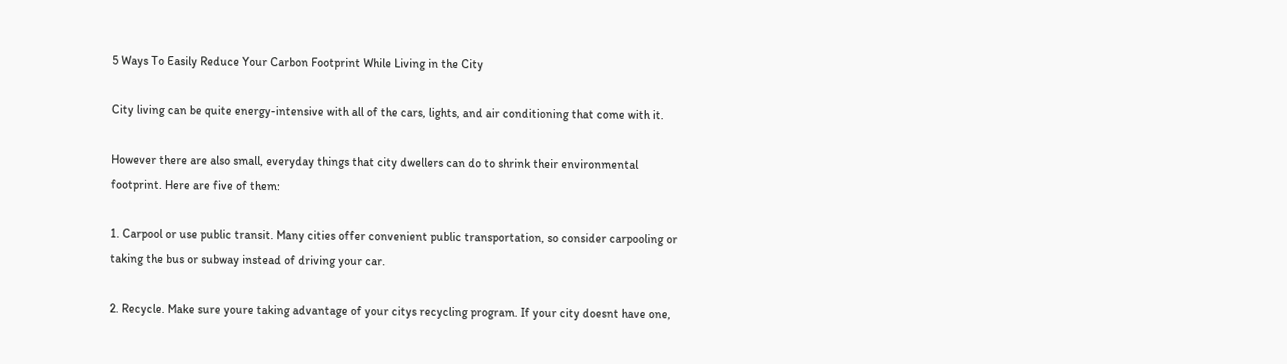5 Ways To Easily Reduce Your Carbon Footprint While Living in the City

City living can be quite energy-intensive with all of the cars, lights, and air conditioning that come with it.

However there are also small, everyday things that city dwellers can do to shrink their environmental footprint. Here are five of them:

1. Carpool or use public transit. Many cities offer convenient public transportation, so consider carpooling or taking the bus or subway instead of driving your car.

2. Recycle. Make sure youre taking advantage of your citys recycling program. If your city doesnt have one,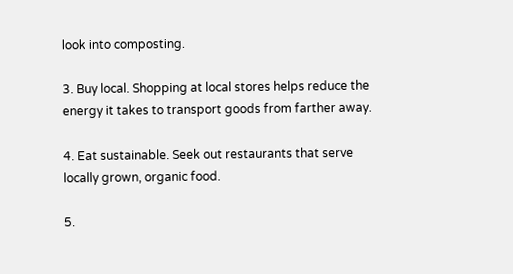look into composting.

3. Buy local. Shopping at local stores helps reduce the energy it takes to transport goods from farther away.

4. Eat sustainable. Seek out restaurants that serve locally grown, organic food.

5.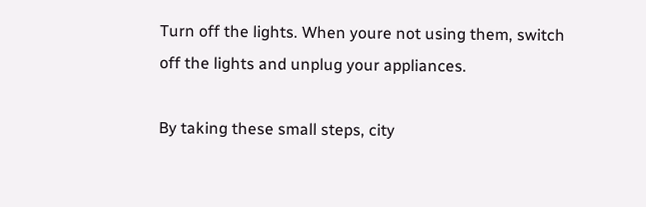Turn off the lights. When youre not using them, switch off the lights and unplug your appliances.

By taking these small steps, city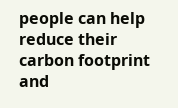people can help reduce their carbon footprint and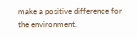make a positive difference for the environment.